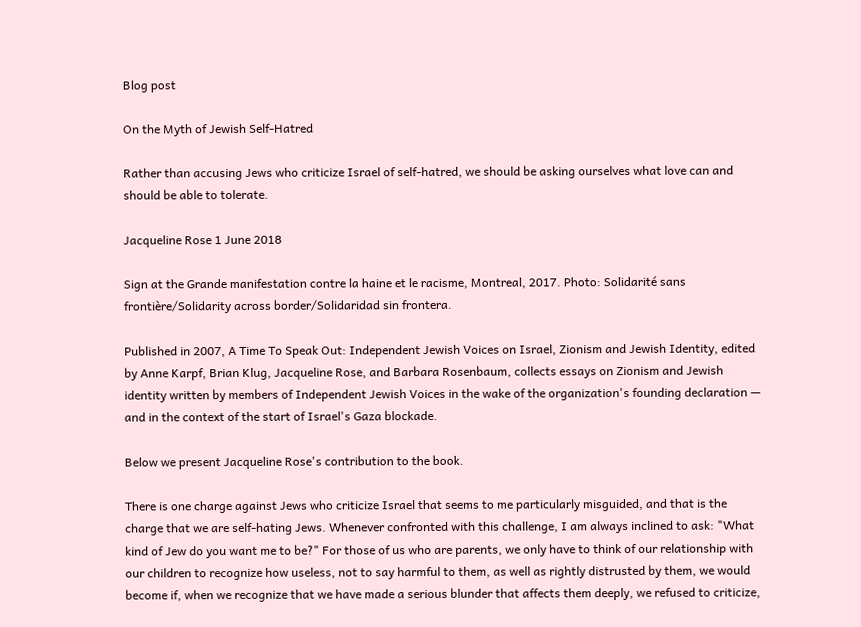Blog post

On the Myth of Jewish Self-Hatred

Rather than accusing Jews who criticize Israel of self-hatred, we should be asking ourselves what love can and should be able to tolerate.

Jacqueline Rose 1 June 2018

Sign at the Grande manifestation contre la haine et le racisme, Montreal, 2017. Photo: Solidarité sans frontière/Solidarity across border/Solidaridad sin frontera.

Published in 2007, A Time To Speak Out: Independent Jewish Voices on Israel, Zionism and Jewish Identity, edited by Anne Karpf, Brian Klug, Jacqueline Rose, and Barbara Rosenbaum, collects essays on Zionism and Jewish identity written by members of Independent Jewish Voices in the wake of the organization's founding declaration — and in the context of the start of Israel's Gaza blockade.

Below we present Jacqueline Rose's contribution to the book.

There is one charge against Jews who criticize Israel that seems to me particularly misguided, and that is the charge that we are self-hating Jews. Whenever confronted with this challenge, I am always inclined to ask: "What kind of Jew do you want me to be?" For those of us who are parents, we only have to think of our relationship with our children to recognize how useless, not to say harmful to them, as well as rightly distrusted by them, we would become if, when we recognize that we have made a serious blunder that affects them deeply, we refused to criticize,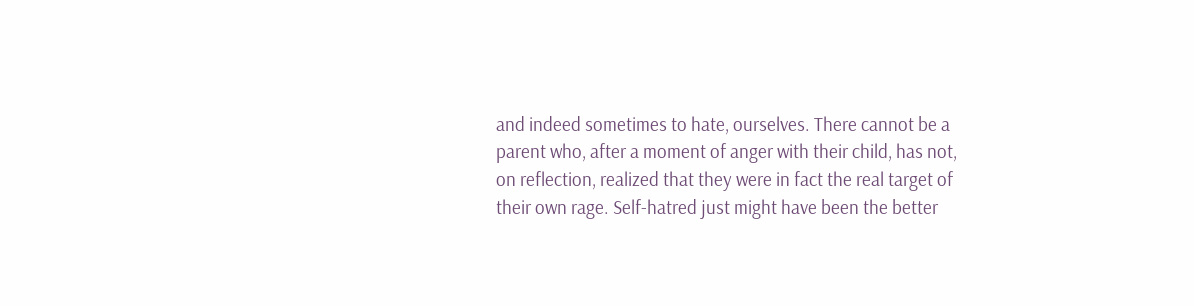and indeed sometimes to hate, ourselves. There cannot be a parent who, after a moment of anger with their child, has not, on reflection, realized that they were in fact the real target of their own rage. Self-hatred just might have been the better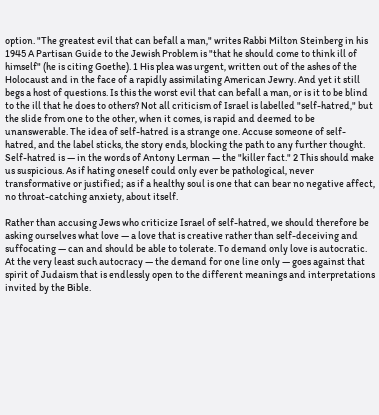option. "The greatest evil that can befall a man," writes Rabbi Milton Steinberg in his 1945 A Partisan Guide to the Jewish Problem is "that he should come to think ill of himself" (he is citing Goethe). 1 His plea was urgent, written out of the ashes of the Holocaust and in the face of a rapidly assimilating American Jewry. And yet it still begs a host of questions. Is this the worst evil that can befall a man, or is it to be blind to the ill that he does to others? Not all criticism of Israel is labelled "self-hatred," but the slide from one to the other, when it comes, is rapid and deemed to be unanswerable. The idea of self-hatred is a strange one. Accuse someone of self-hatred, and the label sticks, the story ends, blocking the path to any further thought. Self-hatred is — in the words of Antony Lerman — the "killer fact." 2 This should make us suspicious. As if hating oneself could only ever be pathological, never transformative or justified; as if a healthy soul is one that can bear no negative affect, no throat-catching anxiety, about itself.

Rather than accusing Jews who criticize Israel of self-hatred, we should therefore be asking ourselves what love — a love that is creative rather than self-deceiving and suffocating — can and should be able to tolerate. To demand only love is autocratic. At the very least such autocracy — the demand for one line only — goes against that spirit of Judaism that is endlessly open to the different meanings and interpretations invited by the Bible.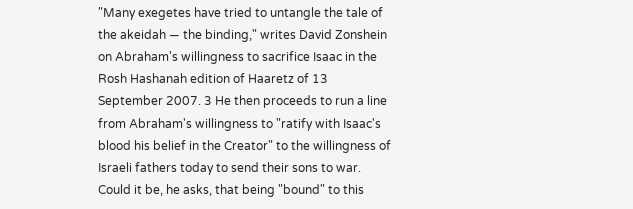"Many exegetes have tried to untangle the tale of the akeidah — the binding," writes David Zonshein on Abraham's willingness to sacrifice Isaac in the Rosh Hashanah edition of Haaretz of 13 September 2007. 3 He then proceeds to run a line from Abraham's willingness to "ratify with Isaac's blood his belief in the Creator" to the willingness of Israeli fathers today to send their sons to war. Could it be, he asks, that being "bound" to this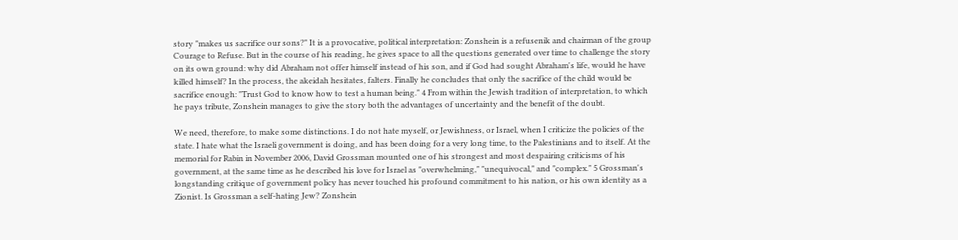story "makes us sacrifice our sons?" It is a provocative, political interpretation: Zonshein is a refusenik and chairman of the group Courage to Refuse. But in the course of his reading, he gives space to all the questions generated over time to challenge the story on its own ground: why did Abraham not offer himself instead of his son, and if God had sought Abraham's life, would he have killed himself? In the process, the akeidah hesitates, falters. Finally he concludes that only the sacrifice of the child would be sacrifice enough: "Trust God to know how to test a human being." 4 From within the Jewish tradition of interpretation, to which he pays tribute, Zonshein manages to give the story both the advantages of uncertainty and the benefit of the doubt.

We need, therefore, to make some distinctions. I do not hate myself, or Jewishness, or Israel, when I criticize the policies of the state. I hate what the Israeli government is doing, and has been doing for a very long time, to the Palestinians and to itself. At the memorial for Rabin in November 2006, David Grossman mounted one of his strongest and most despairing criticisms of his government, at the same time as he described his love for Israel as "overwhelming," "unequivocal," and "complex." 5 Grossman's longstanding critique of government policy has never touched his profound commitment to his nation, or his own identity as a Zionist. Is Grossman a self-hating Jew? Zonshein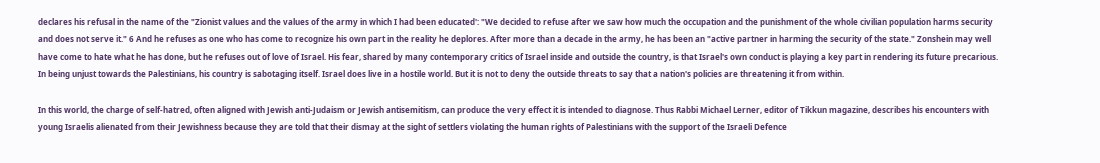declares his refusal in the name of the "Zionist values and the values of the army in which I had been educated': "We decided to refuse after we saw how much the occupation and the punishment of the whole civilian population harms security and does not serve it." 6 And he refuses as one who has come to recognize his own part in the reality he deplores. After more than a decade in the army, he has been an "active partner in harming the security of the state." Zonshein may well have come to hate what he has done, but he refuses out of love of Israel. His fear, shared by many contemporary critics of Israel inside and outside the country, is that Israel's own conduct is playing a key part in rendering its future precarious. In being unjust towards the Palestinians, his country is sabotaging itself. Israel does live in a hostile world. But it is not to deny the outside threats to say that a nation's policies are threatening it from within.

In this world, the charge of self-hatred, often aligned with Jewish anti-Judaism or Jewish antisemitism, can produce the very effect it is intended to diagnose. Thus Rabbi Michael Lerner, editor of Tikkun magazine, describes his encounters with young Israelis alienated from their Jewishness because they are told that their dismay at the sight of settlers violating the human rights of Palestinians with the support of the Israeli Defence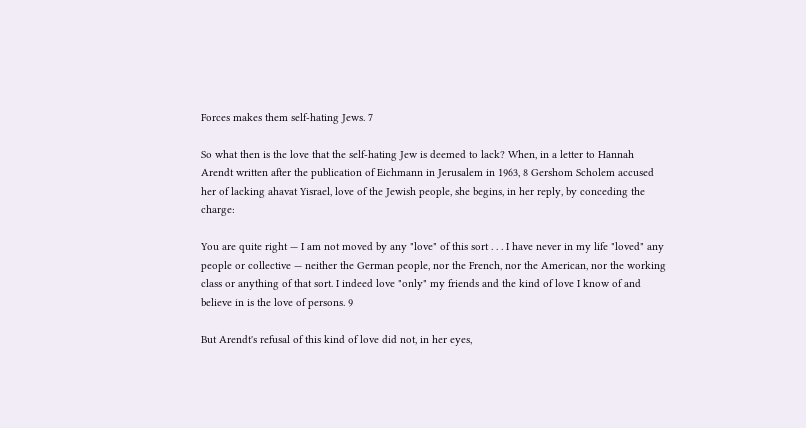Forces makes them self-hating Jews. 7

So what then is the love that the self-hating Jew is deemed to lack? When, in a letter to Hannah Arendt written after the publication of Eichmann in Jerusalem in 1963, 8 Gershom Scholem accused her of lacking ahavat Yisrael, love of the Jewish people, she begins, in her reply, by conceding the charge:

You are quite right — I am not moved by any "love" of this sort . . . I have never in my life "loved" any people or collective — neither the German people, nor the French, nor the American, nor the working class or anything of that sort. I indeed love "only" my friends and the kind of love I know of and believe in is the love of persons. 9

But Arendt's refusal of this kind of love did not, in her eyes,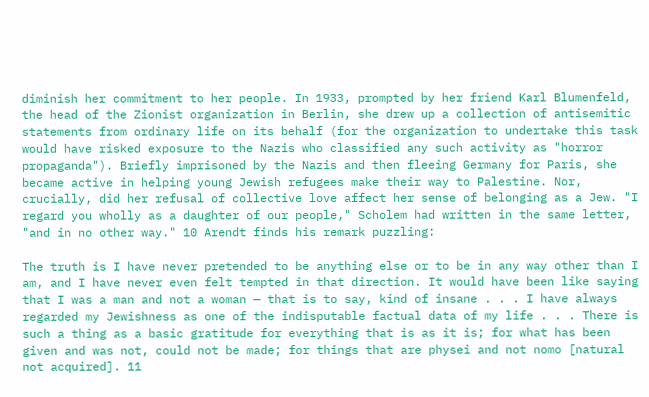diminish her commitment to her people. In 1933, prompted by her friend Karl Blumenfeld, the head of the Zionist organization in Berlin, she drew up a collection of antisemitic statements from ordinary life on its behalf (for the organization to undertake this task would have risked exposure to the Nazis who classified any such activity as "horror propaganda"). Briefly imprisoned by the Nazis and then fleeing Germany for Paris, she became active in helping young Jewish refugees make their way to Palestine. Nor, crucially, did her refusal of collective love affect her sense of belonging as a Jew. "I regard you wholly as a daughter of our people," Scholem had written in the same letter, "and in no other way." 10 Arendt finds his remark puzzling:

The truth is I have never pretended to be anything else or to be in any way other than I am, and I have never even felt tempted in that direction. It would have been like saying that I was a man and not a woman — that is to say, kind of insane . . . I have always regarded my Jewishness as one of the indisputable factual data of my life . . . There is such a thing as a basic gratitude for everything that is as it is; for what has been given and was not, could not be made; for things that are physei and not nomo [natural not acquired]. 11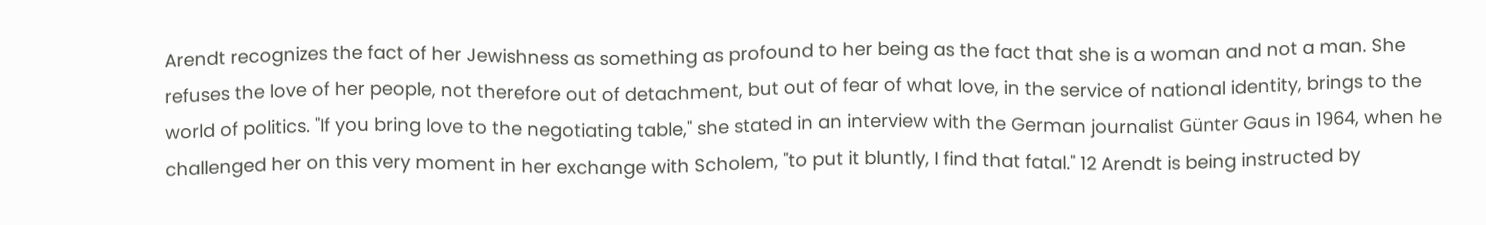Arendt recognizes the fact of her Jewishness as something as profound to her being as the fact that she is a woman and not a man. She refuses the love of her people, not therefore out of detachment, but out of fear of what love, in the service of national identity, brings to the world of politics. "If you bring love to the negotiating table," she stated in an interview with the German journalist Günter Gaus in 1964, when he challenged her on this very moment in her exchange with Scholem, "to put it bluntly, I find that fatal." 12 Arendt is being instructed by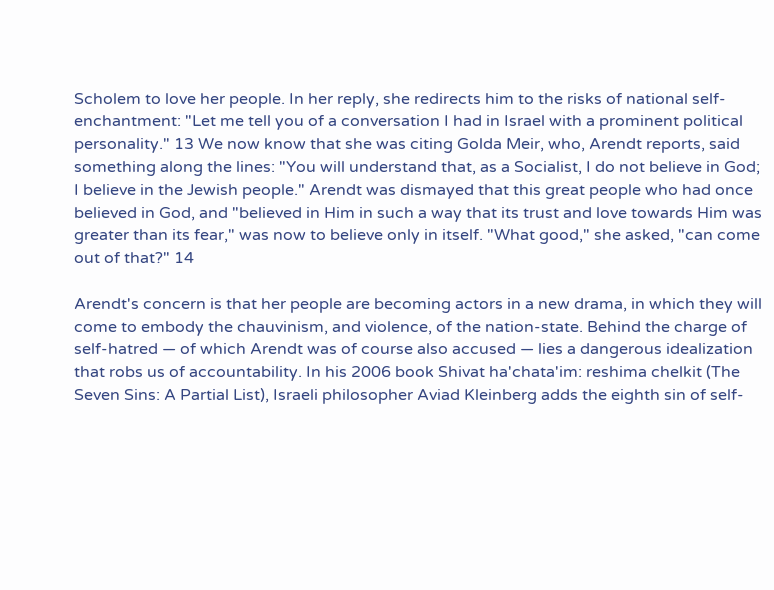Scholem to love her people. In her reply, she redirects him to the risks of national self-enchantment: "Let me tell you of a conversation I had in Israel with a prominent political personality." 13 We now know that she was citing Golda Meir, who, Arendt reports, said something along the lines: "You will understand that, as a Socialist, I do not believe in God; I believe in the Jewish people." Arendt was dismayed that this great people who had once believed in God, and "believed in Him in such a way that its trust and love towards Him was greater than its fear," was now to believe only in itself. "What good," she asked, "can come out of that?" 14

Arendt's concern is that her people are becoming actors in a new drama, in which they will come to embody the chauvinism, and violence, of the nation-state. Behind the charge of self-hatred — of which Arendt was of course also accused — lies a dangerous idealization that robs us of accountability. In his 2006 book Shivat ha'chata'im: reshima chelkit (The Seven Sins: A Partial List), Israeli philosopher Aviad Kleinberg adds the eighth sin of self-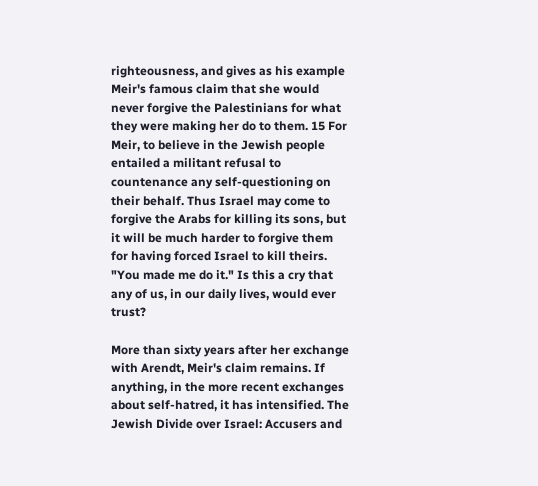righteousness, and gives as his example Meir's famous claim that she would never forgive the Palestinians for what they were making her do to them. 15 For Meir, to believe in the Jewish people entailed a militant refusal to countenance any self-questioning on their behalf. Thus Israel may come to forgive the Arabs for killing its sons, but it will be much harder to forgive them for having forced Israel to kill theirs. "You made me do it." Is this a cry that any of us, in our daily lives, would ever trust?

More than sixty years after her exchange with Arendt, Meir's claim remains. If anything, in the more recent exchanges about self-hatred, it has intensified. The Jewish Divide over Israel: Accusers and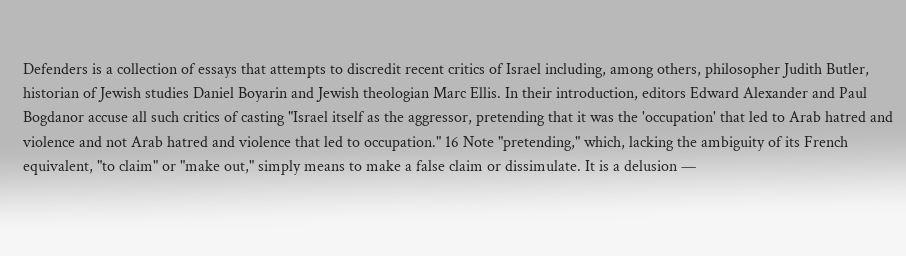Defenders is a collection of essays that attempts to discredit recent critics of Israel including, among others, philosopher Judith Butler, historian of Jewish studies Daniel Boyarin and Jewish theologian Marc Ellis. In their introduction, editors Edward Alexander and Paul Bogdanor accuse all such critics of casting "Israel itself as the aggressor, pretending that it was the 'occupation' that led to Arab hatred and violence and not Arab hatred and violence that led to occupation." 16 Note "pretending," which, lacking the ambiguity of its French equivalent, "to claim" or "make out," simply means to make a false claim or dissimulate. It is a delusion —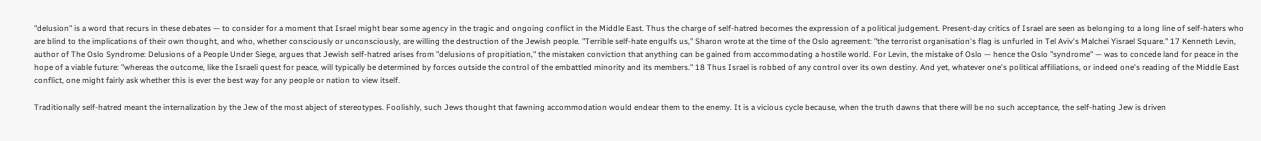"delusion" is a word that recurs in these debates — to consider for a moment that Israel might bear some agency in the tragic and ongoing conflict in the Middle East. Thus the charge of self-hatred becomes the expression of a political judgement. Present-day critics of Israel are seen as belonging to a long line of self-haters who are blind to the implications of their own thought, and who, whether consciously or unconsciously, are willing the destruction of the Jewish people. "Terrible self-hate engulfs us," Sharon wrote at the time of the Oslo agreement: "the terrorist organisation's flag is unfurled in Tel Aviv's Malchei Yisrael Square." 17 Kenneth Levin, author of The Oslo Syndrome: Delusions of a People Under Siege, argues that Jewish self-hatred arises from "delusions of propitiation," the mistaken conviction that anything can be gained from accommodating a hostile world. For Levin, the mistake of Oslo — hence the Oslo "syndrome" — was to concede land for peace in the hope of a viable future: "whereas the outcome, like the Israeli quest for peace, will typically be determined by forces outside the control of the embattled minority and its members." 18 Thus Israel is robbed of any control over its own destiny. And yet, whatever one's political affiliations, or indeed one's reading of the Middle East conflict, one might fairly ask whether this is ever the best way for any people or nation to view itself.

Traditionally self-hatred meant the internalization by the Jew of the most abject of stereotypes. Foolishly, such Jews thought that fawning accommodation would endear them to the enemy. It is a vicious cycle because, when the truth dawns that there will be no such acceptance, the self-hating Jew is driven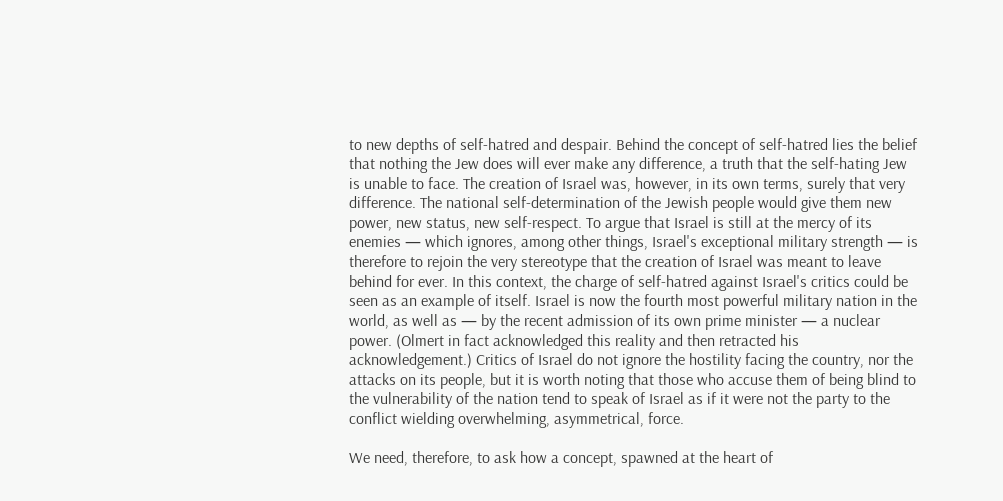to new depths of self-hatred and despair. Behind the concept of self-hatred lies the belief that nothing the Jew does will ever make any difference, a truth that the self-hating Jew is unable to face. The creation of Israel was, however, in its own terms, surely that very difference. The national self-determination of the Jewish people would give them new power, new status, new self-respect. To argue that Israel is still at the mercy of its enemies — which ignores, among other things, Israel's exceptional military strength — is therefore to rejoin the very stereotype that the creation of Israel was meant to leave behind for ever. In this context, the charge of self-hatred against Israel's critics could be seen as an example of itself. Israel is now the fourth most powerful military nation in the world, as well as — by the recent admission of its own prime minister — a nuclear power. (Olmert in fact acknowledged this reality and then retracted his acknowledgement.) Critics of Israel do not ignore the hostility facing the country, nor the attacks on its people, but it is worth noting that those who accuse them of being blind to the vulnerability of the nation tend to speak of Israel as if it were not the party to the conflict wielding overwhelming, asymmetrical, force.

We need, therefore, to ask how a concept, spawned at the heart of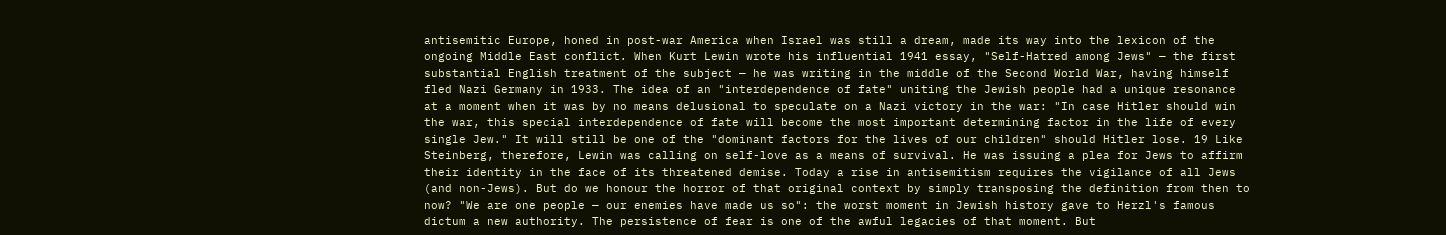antisemitic Europe, honed in post-war America when Israel was still a dream, made its way into the lexicon of the ongoing Middle East conflict. When Kurt Lewin wrote his influential 1941 essay, "Self-Hatred among Jews" — the first substantial English treatment of the subject — he was writing in the middle of the Second World War, having himself fled Nazi Germany in 1933. The idea of an "interdependence of fate" uniting the Jewish people had a unique resonance at a moment when it was by no means delusional to speculate on a Nazi victory in the war: "In case Hitler should win the war, this special interdependence of fate will become the most important determining factor in the life of every single Jew." It will still be one of the "dominant factors for the lives of our children" should Hitler lose. 19 Like Steinberg, therefore, Lewin was calling on self-love as a means of survival. He was issuing a plea for Jews to affirm their identity in the face of its threatened demise. Today a rise in antisemitism requires the vigilance of all Jews (and non-Jews). But do we honour the horror of that original context by simply transposing the definition from then to now? "We are one people — our enemies have made us so": the worst moment in Jewish history gave to Herzl's famous dictum a new authority. The persistence of fear is one of the awful legacies of that moment. But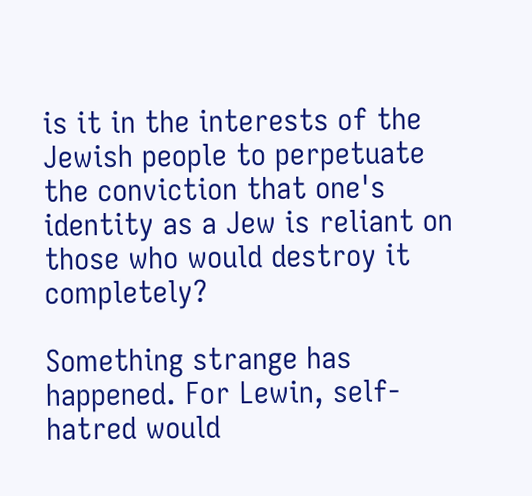is it in the interests of the Jewish people to perpetuate the conviction that one's identity as a Jew is reliant on those who would destroy it completely?

Something strange has happened. For Lewin, self-hatred would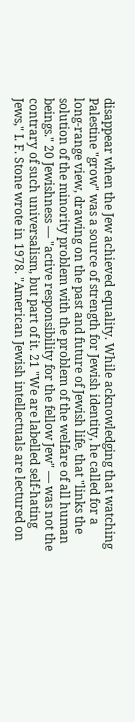disappear when the Jew achieved equality. While acknowledging that watching Palestine "grow" was a source of strength for Jewish identity, he called for a long-range view, drawing on the past and future of Jewish life, that "links the solution of the minority problem with the problem of the welfare of all human beings." 20 Jewishness — "active responsibility for the fellow Jew" — was not the contrary of such universalism, but part of it. 21 "We are labelled self-hating Jews," I. F. Stone wrote in 1978. "American Jewish intellectuals are lectured on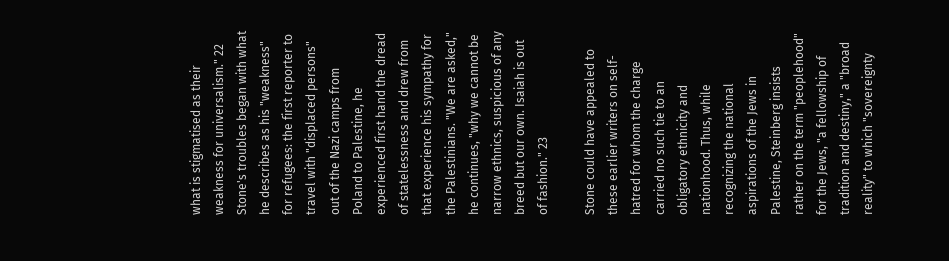what is stigmatised as their weakness for universalism." 22 Stone's troubles began with what he describes as his "weakness" for refugees: the first reporter to travel with "displaced persons" out of the Nazi camps from Poland to Palestine, he experienced first hand the dread of statelessness and drew from that experience his sympathy for the Palestinians. "We are asked," he continues, "why we cannot be narrow ethnics, suspicious of any breed but our own. Isaiah is out of fashion." 23

Stone could have appealed to these earlier writers on self-hatred for whom the charge carried no such tie to an obligatory ethnicity and nationhood. Thus, while recognizing the national aspirations of the Jews in Palestine, Steinberg insists rather on the term "peoplehood" for the Jews, "a fellowship of tradition and destiny," a "broad reality" to which "sovereignty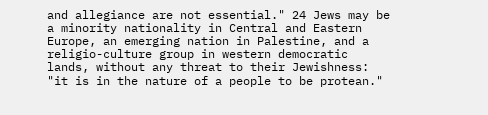and allegiance are not essential." 24 Jews may be a minority nationality in Central and Eastern Europe, an emerging nation in Palestine, and a religio-culture group in western democratic lands, without any threat to their Jewishness: "it is in the nature of a people to be protean."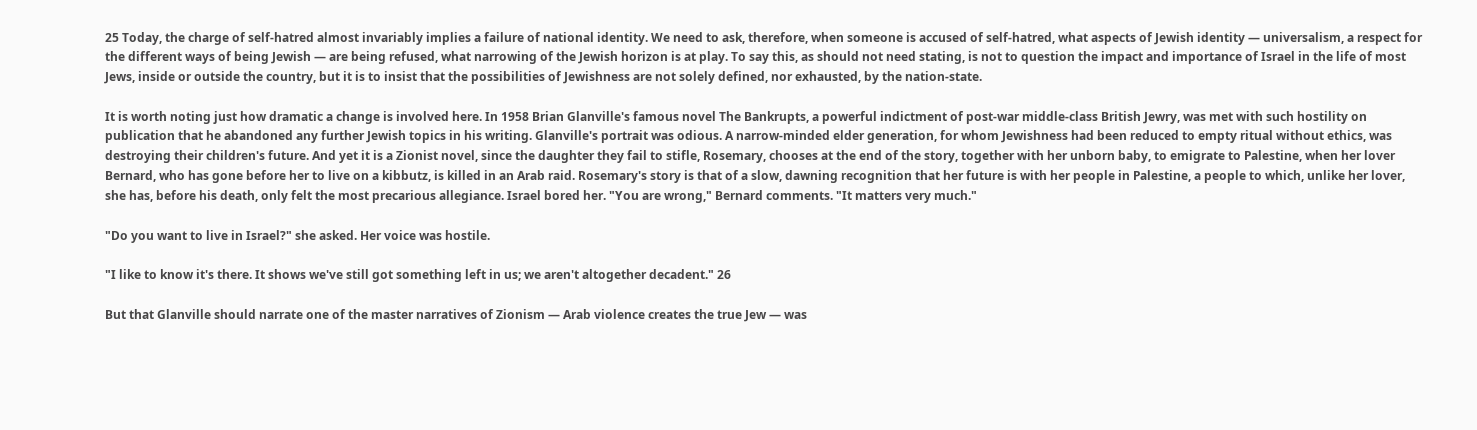25 Today, the charge of self-hatred almost invariably implies a failure of national identity. We need to ask, therefore, when someone is accused of self-hatred, what aspects of Jewish identity — universalism, a respect for the different ways of being Jewish — are being refused, what narrowing of the Jewish horizon is at play. To say this, as should not need stating, is not to question the impact and importance of Israel in the life of most Jews, inside or outside the country, but it is to insist that the possibilities of Jewishness are not solely defined, nor exhausted, by the nation-state.

It is worth noting just how dramatic a change is involved here. In 1958 Brian Glanville's famous novel The Bankrupts, a powerful indictment of post-war middle-class British Jewry, was met with such hostility on publication that he abandoned any further Jewish topics in his writing. Glanville's portrait was odious. A narrow-minded elder generation, for whom Jewishness had been reduced to empty ritual without ethics, was destroying their children's future. And yet it is a Zionist novel, since the daughter they fail to stifle, Rosemary, chooses at the end of the story, together with her unborn baby, to emigrate to Palestine, when her lover Bernard, who has gone before her to live on a kibbutz, is killed in an Arab raid. Rosemary's story is that of a slow, dawning recognition that her future is with her people in Palestine, a people to which, unlike her lover, she has, before his death, only felt the most precarious allegiance. Israel bored her. "You are wrong," Bernard comments. "It matters very much."

"Do you want to live in Israel?" she asked. Her voice was hostile.

"I like to know it's there. It shows we've still got something left in us; we aren't altogether decadent." 26

But that Glanville should narrate one of the master narratives of Zionism — Arab violence creates the true Jew — was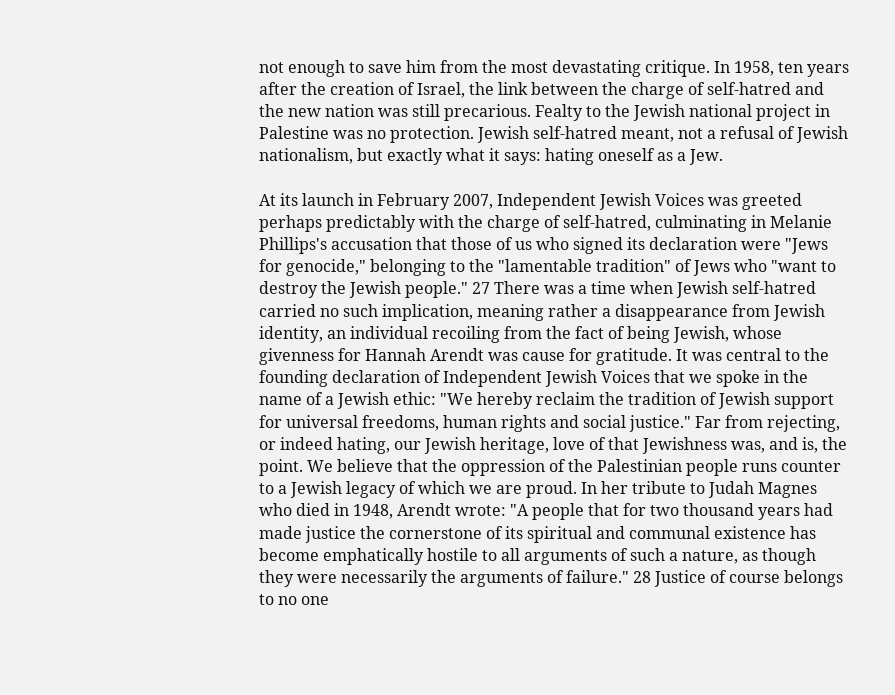not enough to save him from the most devastating critique. In 1958, ten years after the creation of Israel, the link between the charge of self-hatred and the new nation was still precarious. Fealty to the Jewish national project in Palestine was no protection. Jewish self-hatred meant, not a refusal of Jewish nationalism, but exactly what it says: hating oneself as a Jew.

At its launch in February 2007, Independent Jewish Voices was greeted perhaps predictably with the charge of self-hatred, culminating in Melanie Phillips's accusation that those of us who signed its declaration were "Jews for genocide," belonging to the "lamentable tradition" of Jews who "want to destroy the Jewish people." 27 There was a time when Jewish self-hatred carried no such implication, meaning rather a disappearance from Jewish identity, an individual recoiling from the fact of being Jewish, whose givenness for Hannah Arendt was cause for gratitude. It was central to the founding declaration of Independent Jewish Voices that we spoke in the name of a Jewish ethic: "We hereby reclaim the tradition of Jewish support for universal freedoms, human rights and social justice." Far from rejecting, or indeed hating, our Jewish heritage, love of that Jewishness was, and is, the point. We believe that the oppression of the Palestinian people runs counter to a Jewish legacy of which we are proud. In her tribute to Judah Magnes who died in 1948, Arendt wrote: "A people that for two thousand years had made justice the cornerstone of its spiritual and communal existence has become emphatically hostile to all arguments of such a nature, as though they were necessarily the arguments of failure." 28 Justice of course belongs to no one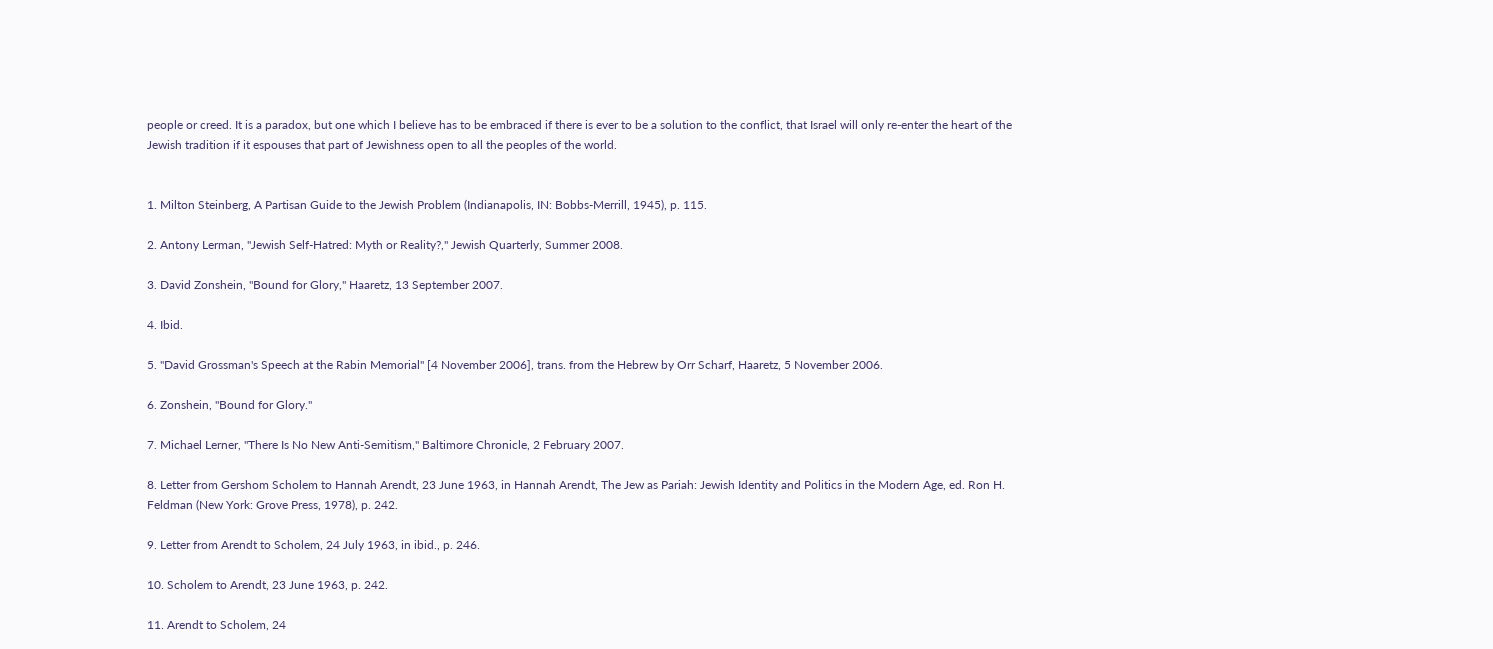people or creed. It is a paradox, but one which I believe has to be embraced if there is ever to be a solution to the conflict, that Israel will only re-enter the heart of the Jewish tradition if it espouses that part of Jewishness open to all the peoples of the world.


1. Milton Steinberg, A Partisan Guide to the Jewish Problem (Indianapolis, IN: Bobbs-Merrill, 1945), p. 115.

2. Antony Lerman, "Jewish Self-Hatred: Myth or Reality?," Jewish Quarterly, Summer 2008.

3. David Zonshein, "Bound for Glory," Haaretz, 13 September 2007.

4. Ibid.

5. "David Grossman's Speech at the Rabin Memorial" [4 November 2006], trans. from the Hebrew by Orr Scharf, Haaretz, 5 November 2006.

6. Zonshein, "Bound for Glory."

7. Michael Lerner, "There Is No New Anti-Semitism," Baltimore Chronicle, 2 February 2007.

8. Letter from Gershom Scholem to Hannah Arendt, 23 June 1963, in Hannah Arendt, The Jew as Pariah: Jewish Identity and Politics in the Modern Age, ed. Ron H. Feldman (New York: Grove Press, 1978), p. 242.

9. Letter from Arendt to Scholem, 24 July 1963, in ibid., p. 246.

10. Scholem to Arendt, 23 June 1963, p. 242.

11. Arendt to Scholem, 24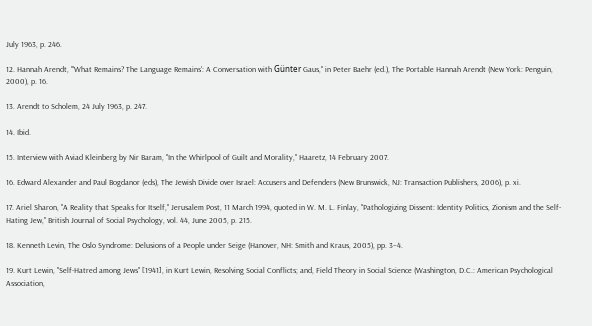July 1963, p. 246.

12. Hannah Arendt, "'What Remains? The Language Remains': A Conversation with Günter Gaus," in Peter Baehr (ed.), The Portable Hannah Arendt (New York: Penguin, 2000), p. 16.

13. Arendt to Scholem, 24 July 1963, p. 247.

14. Ibid.

15. Interview with Aviad Kleinberg by Nir Baram, "In the Whirlpool of Guilt and Morality," Haaretz, 14 February 2007.

16. Edward Alexander and Paul Bogdanor (eds), The Jewish Divide over Israel: Accusers and Defenders (New Brunswick, NJ: Transaction Publishers, 2006), p. xi.

17. Ariel Sharon, "A Reality that Speaks for Itself," Jerusalem Post, 11 March 1994, quoted in W. M. L. Finlay, "Pathologizing Dissent: Identity Politics, Zionism and the Self-Hating Jew," British Journal of Social Psychology, vol. 44, June 2005, p. 215.

18. Kenneth Levin, The Oslo Syndrome: Delusions of a People under Seige (Hanover, NH: Smith and Kraus, 2005), pp. 3–4.

19. Kurt Lewin, "Self-Hatred among Jews" [1941], in Kurt Lewin, Resolving Social Conflicts; and, Field Theory in Social Science (Washington, D.C.: American Psychological Association,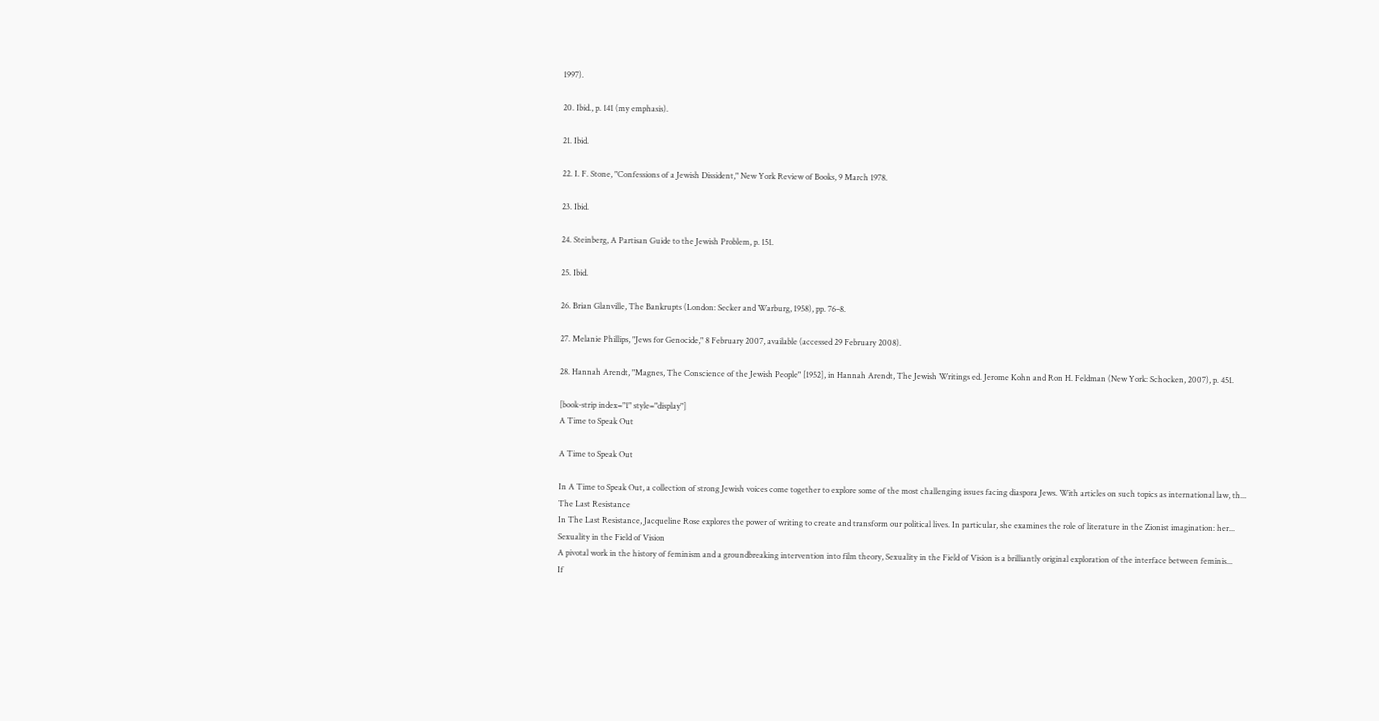1997).

20. Ibid., p. 141 (my emphasis).

21. Ibid.

22. I. F. Stone, "Confessions of a Jewish Dissident," New York Review of Books, 9 March 1978.

23. Ibid.

24. Steinberg, A Partisan Guide to the Jewish Problem, p. 151.

25. Ibid.

26. Brian Glanville, The Bankrupts (London: Secker and Warburg, 1958), pp. 76–8.

27. Melanie Phillips, "Jews for Genocide," 8 February 2007, available (accessed 29 February 2008).

28. Hannah Arendt, "Magnes, The Conscience of the Jewish People" [1952], in Hannah Arendt, The Jewish Writings ed. Jerome Kohn and Ron H. Feldman (New York: Schocken, 2007), p. 451.

[book-strip index="1" style="display"]
A Time to Speak Out

A Time to Speak Out

In A Time to Speak Out, a collection of strong Jewish voices come together to explore some of the most challenging issues facing diaspora Jews. With articles on such topics as international law, th...
The Last Resistance
In The Last Resistance, Jacqueline Rose explores the power of writing to create and transform our political lives. In particular, she examines the role of literature in the Zionist imagination: her...
Sexuality in the Field of Vision
A pivotal work in the history of feminism and a groundbreaking intervention into film theory, Sexuality in the Field of Vision is a brilliantly original exploration of the interface between feminis...
If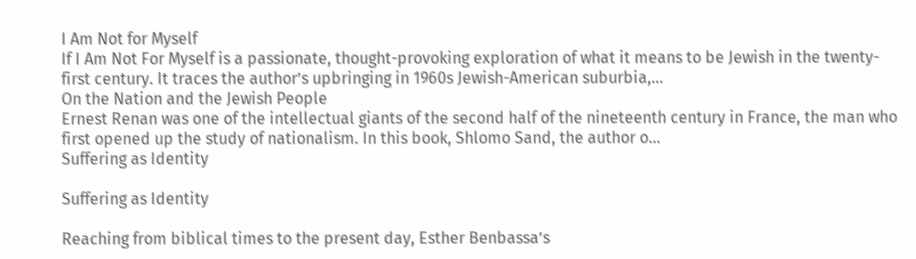I Am Not for Myself
If I Am Not For Myself is a passionate, thought-provoking exploration of what it means to be Jewish in the twenty-first century. It traces the author’s upbringing in 1960s Jewish-American suburbia,...
On the Nation and the Jewish People
Ernest Renan was one of the intellectual giants of the second half of the nineteenth century in France, the man who first opened up the study of nationalism. In this book, Shlomo Sand, the author o...
Suffering as Identity

Suffering as Identity

Reaching from biblical times to the present day, Esther Benbassa’s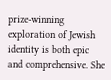prize-winning exploration of Jewish identity is both epic and comprehensive. She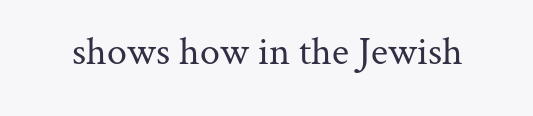shows how in the Jewish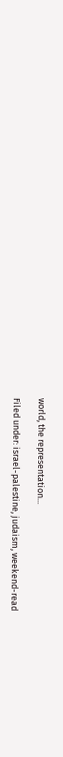world, the representation...

Filed under: israel-palestine, judaism, weekend-read